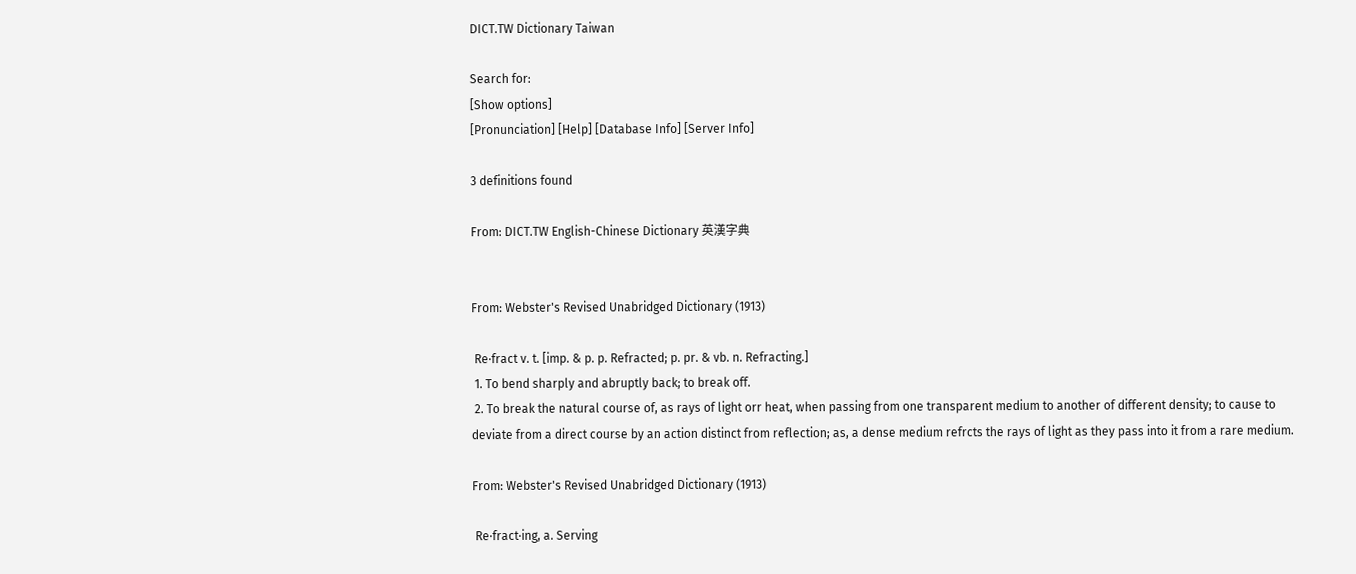DICT.TW Dictionary Taiwan

Search for:
[Show options]
[Pronunciation] [Help] [Database Info] [Server Info]

3 definitions found

From: DICT.TW English-Chinese Dictionary 英漢字典


From: Webster's Revised Unabridged Dictionary (1913)

 Re·fract v. t. [imp. & p. p. Refracted; p. pr. & vb. n. Refracting.]
 1. To bend sharply and abruptly back; to break off.
 2. To break the natural course of, as rays of light orr heat, when passing from one transparent medium to another of different density; to cause to deviate from a direct course by an action distinct from reflection; as, a dense medium refrcts the rays of light as they pass into it from a rare medium.

From: Webster's Revised Unabridged Dictionary (1913)

 Re·fract·ing, a. Serving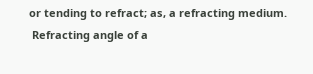or tending to refract; as, a refracting medium.
 Refracting angle of a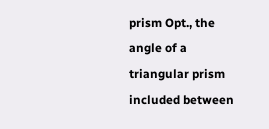prism Opt., the angle of a triangular prism included between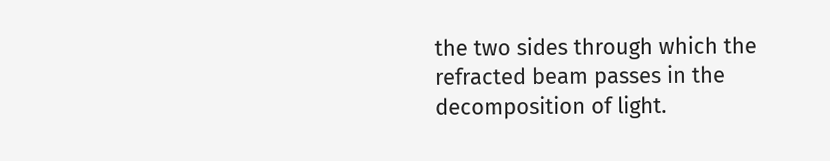the two sides through which the refracted beam passes in the decomposition of light.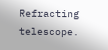Refracting telescope.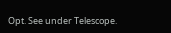Opt. See under Telescope.